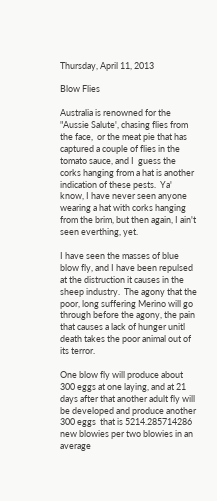Thursday, April 11, 2013

Blow Flies

Australia is renowned for the "Aussie Salute', chasing flies from the face,  or the meat pie that has captured a couple of flies in the tomato sauce, and I  guess the  corks hanging from a hat is another indication of these pests.  Ya' know, I have never seen anyone wearing a hat with corks hanging from the brim, but then again, I ain't seen everthing, yet.

I have seen the masses of blue blow fly, and I have been repulsed at the distruction it causes in the sheep industry.  The agony that the poor, long suffering Merino will go through before the agony, the pain that causes a lack of hunger unitl death takes the poor animal out of its terror.

One blow fly will produce about 300 eggs at one laying, and at 21 days after that another adult fly will be developed and produce another 300 eggs  that is 5214.285714286 new blowies per two blowies in an average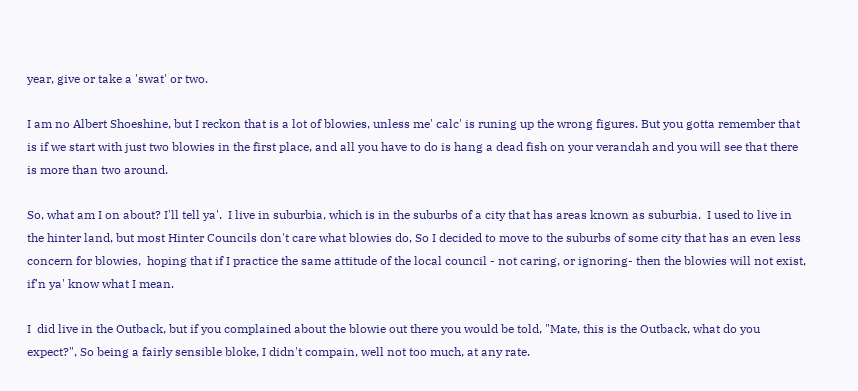year, give or take a 'swat' or two.

I am no Albert Shoeshine, but I reckon that is a lot of blowies, unless me' calc' is runing up the wrong figures. But you gotta remember that is if we start with just two blowies in the first place, and all you have to do is hang a dead fish on your verandah and you will see that there is more than two around.

So, what am I on about? I'll tell ya'.  I live in suburbia, which is in the suburbs of a city that has areas known as suburbia.  I used to live in the hinter land, but most Hinter Councils don't care what blowies do, So I decided to move to the suburbs of some city that has an even less concern for blowies,  hoping that if I practice the same attitude of the local council - not caring, or ignoring- then the blowies will not exist, if'n ya' know what I mean.

I  did live in the Outback, but if you complained about the blowie out there you would be told, "Mate, this is the Outback, what do you expect?", So being a fairly sensible bloke, I didn't compain, well not too much, at any rate.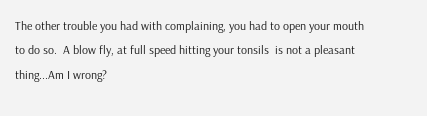The other trouble you had with complaining, you had to open your mouth to do so.  A blow fly, at full speed hitting your tonsils  is not a pleasant thing...Am I wrong?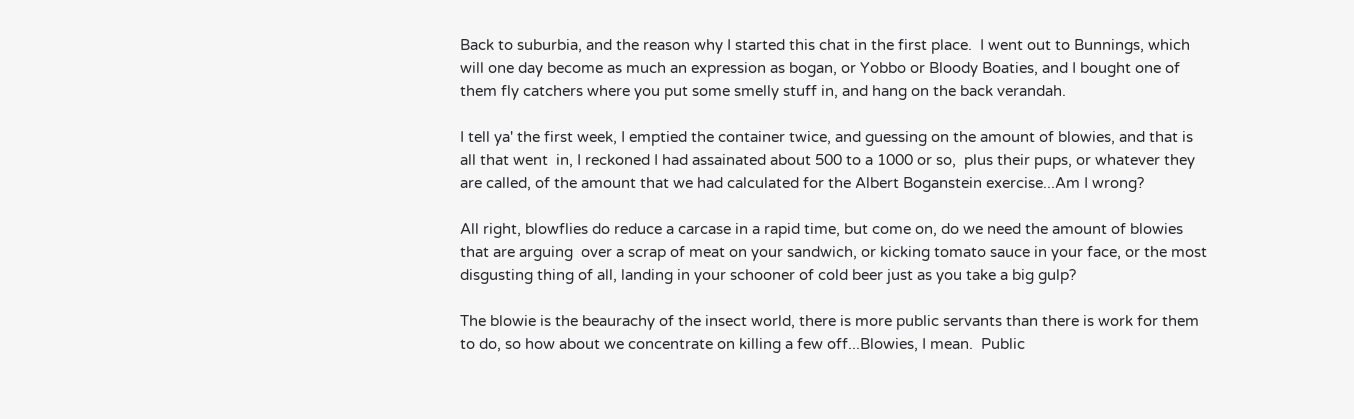Back to suburbia, and the reason why I started this chat in the first place.  I went out to Bunnings, which will one day become as much an expression as bogan, or Yobbo or Bloody Boaties, and I bought one of them fly catchers where you put some smelly stuff in, and hang on the back verandah.

I tell ya' the first week, I emptied the container twice, and guessing on the amount of blowies, and that is all that went  in, I reckoned I had assainated about 500 to a 1000 or so,  plus their pups, or whatever they are called, of the amount that we had calculated for the Albert Boganstein exercise...Am I wrong?

All right, blowflies do reduce a carcase in a rapid time, but come on, do we need the amount of blowies that are arguing  over a scrap of meat on your sandwich, or kicking tomato sauce in your face, or the most disgusting thing of all, landing in your schooner of cold beer just as you take a big gulp?

The blowie is the beaurachy of the insect world, there is more public servants than there is work for them to do, so how about we concentrate on killing a few off...Blowies, I mean.  Public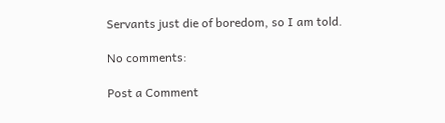Servants just die of boredom, so I am told.

No comments:

Post a Comment